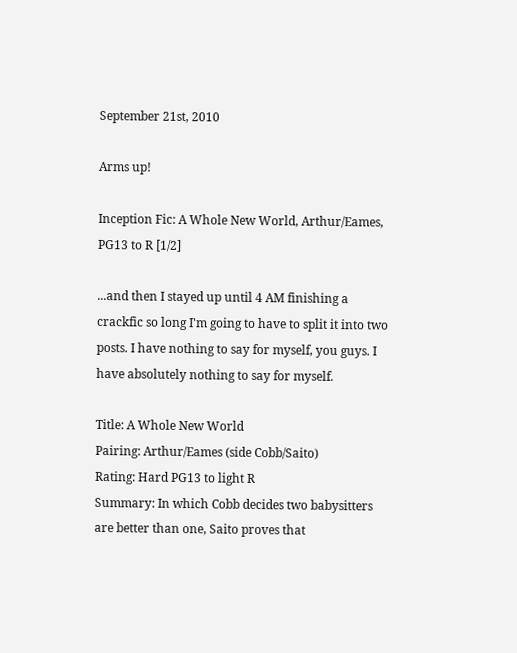September 21st, 2010

Arms up!

Inception Fic: A Whole New World, Arthur/Eames, PG13 to R [1/2]

...and then I stayed up until 4 AM finishing a crackfic so long I'm going to have to split it into two posts. I have nothing to say for myself, you guys. I have absolutely nothing to say for myself.

Title: A Whole New World
Pairing: Arthur/Eames (side Cobb/Saito)
Rating: Hard PG13 to light R
Summary: In which Cobb decides two babysitters are better than one, Saito proves that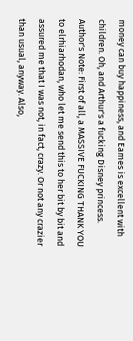money can buy happiness, and Eames is excellent with children. Oh, and Arthur's a fucking Disney princess.
Author's Note: First of all, a MASSIVE FUCKING THANK YOU to elrhiarhodan, who let me send this to her bit by bit and assured me that I was not, in fact, crazy. Or not any crazier than usual, anyway. Also,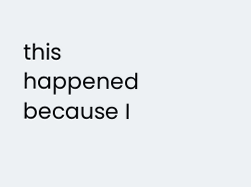this happened because I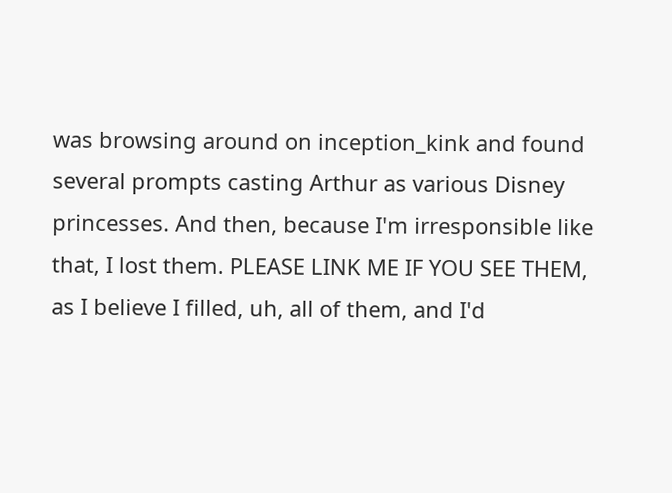was browsing around on inception_kink and found several prompts casting Arthur as various Disney princesses. And then, because I'm irresponsible like that, I lost them. PLEASE LINK ME IF YOU SEE THEM, as I believe I filled, uh, all of them, and I'd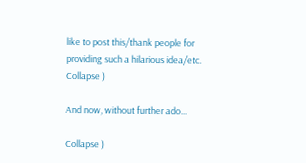like to post this/thank people for providing such a hilarious idea/etc.
Collapse )

And now, without further ado...

Collapse )